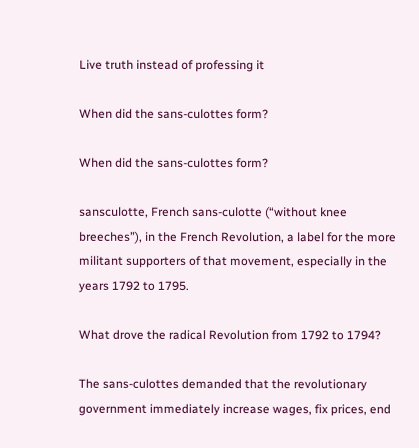Live truth instead of professing it

When did the sans-culottes form?

When did the sans-culottes form?

sansculotte, French sans-culotte (“without knee breeches”), in the French Revolution, a label for the more militant supporters of that movement, especially in the years 1792 to 1795.

What drove the radical Revolution from 1792 to 1794?

The sans-culottes demanded that the revolutionary government immediately increase wages, fix prices, end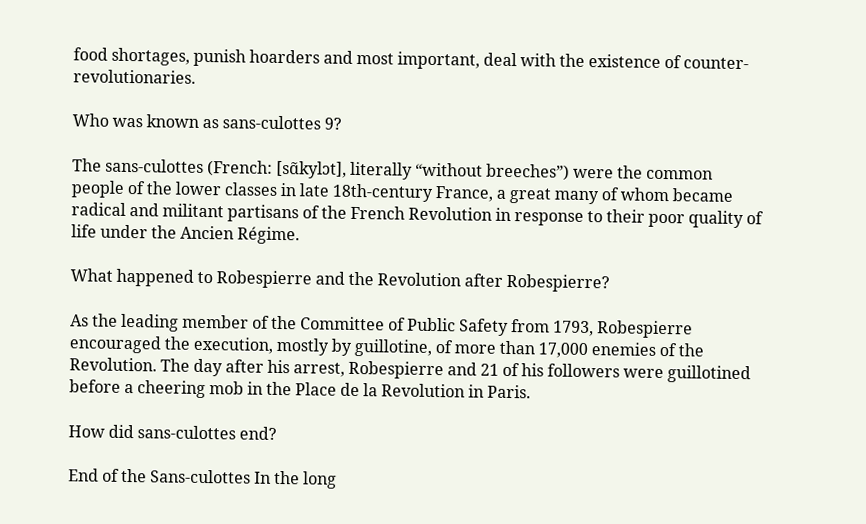food shortages, punish hoarders and most important, deal with the existence of counter-revolutionaries.

Who was known as sans-culottes 9?

The sans-culottes (French: [sɑ̃kylɔt], literally “without breeches”) were the common people of the lower classes in late 18th-century France, a great many of whom became radical and militant partisans of the French Revolution in response to their poor quality of life under the Ancien Régime.

What happened to Robespierre and the Revolution after Robespierre?

As the leading member of the Committee of Public Safety from 1793, Robespierre encouraged the execution, mostly by guillotine, of more than 17,000 enemies of the Revolution. The day after his arrest, Robespierre and 21 of his followers were guillotined before a cheering mob in the Place de la Revolution in Paris.

How did sans-culottes end?

End of the Sans-culottes In the long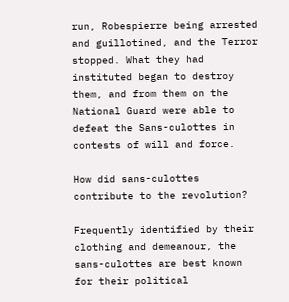run, Robespierre being arrested and guillotined, and the Terror stopped. What they had instituted began to destroy them, and from them on the National Guard were able to defeat the Sans-culottes in contests of will and force.

How did sans-culottes contribute to the revolution?

Frequently identified by their clothing and demeanour, the sans-culottes are best known for their political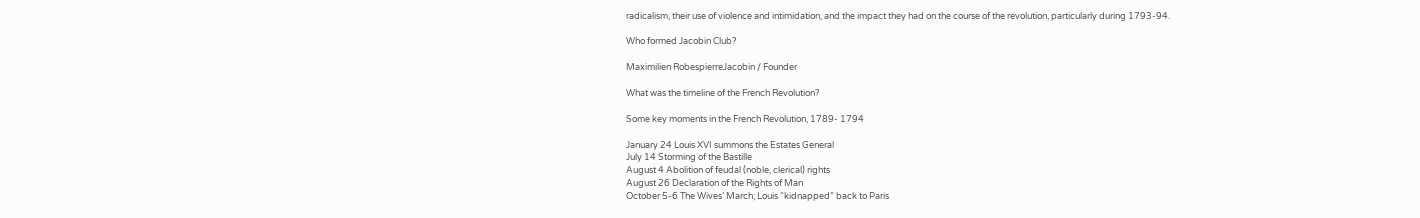radicalism, their use of violence and intimidation, and the impact they had on the course of the revolution, particularly during 1793-94.

Who formed Jacobin Club?

Maximilien RobespierreJacobin / Founder

What was the timeline of the French Revolution?

Some key moments in the French Revolution, 1789- 1794

January 24 Louis XVI summons the Estates General
July 14 Storming of the Bastille
August 4 Abolition of feudal (noble, clerical) rights
August 26 Declaration of the Rights of Man
October 5-6 The Wives’ March; Louis “kidnapped” back to Paris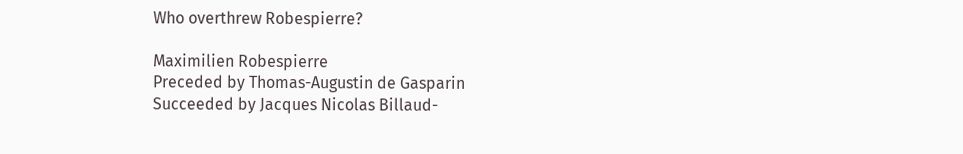Who overthrew Robespierre?

Maximilien Robespierre
Preceded by Thomas-Augustin de Gasparin
Succeeded by Jacques Nicolas Billaud-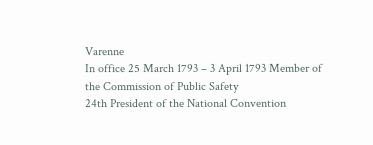Varenne
In office 25 March 1793 – 3 April 1793 Member of the Commission of Public Safety
24th President of the National Convention